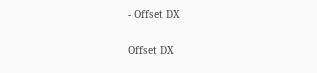- Offset DX

Offset DX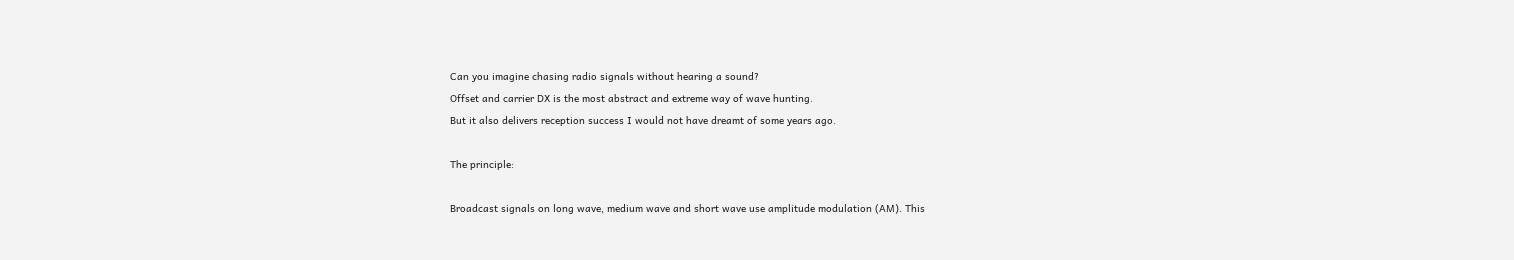Can you imagine chasing radio signals without hearing a sound?
Offset and carrier DX is the most abstract and extreme way of wave hunting.
But it also delivers reception success I would not have dreamt of some years ago.

The principle:

Broadcast signals on long wave, medium wave and short wave use amplitude modulation (AM). This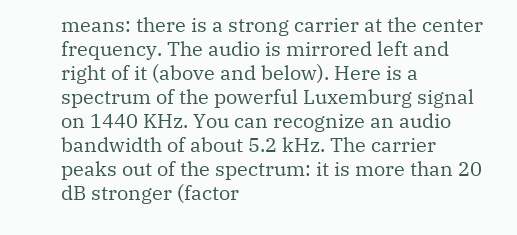means: there is a strong carrier at the center frequency. The audio is mirrored left and right of it (above and below). Here is a spectrum of the powerful Luxemburg signal on 1440 KHz. You can recognize an audio bandwidth of about 5.2 kHz. The carrier peaks out of the spectrum: it is more than 20 dB stronger (factor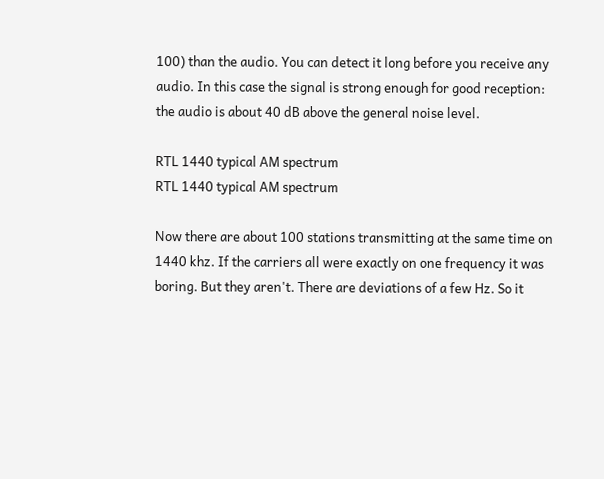100) than the audio. You can detect it long before you receive any audio. In this case the signal is strong enough for good reception: the audio is about 40 dB above the general noise level.

RTL 1440 typical AM spectrum
RTL 1440 typical AM spectrum

Now there are about 100 stations transmitting at the same time on 1440 khz. If the carriers all were exactly on one frequency it was boring. But they aren't. There are deviations of a few Hz. So it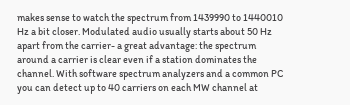makes sense to watch the spectrum from 1439990 to 1440010 Hz a bit closer. Modulated audio usually starts about 50 Hz apart from the carrier- a great advantage: the spectrum around a carrier is clear even if a station dominates the channel. With software spectrum analyzers and a common PC you can detect up to 40 carriers on each MW channel at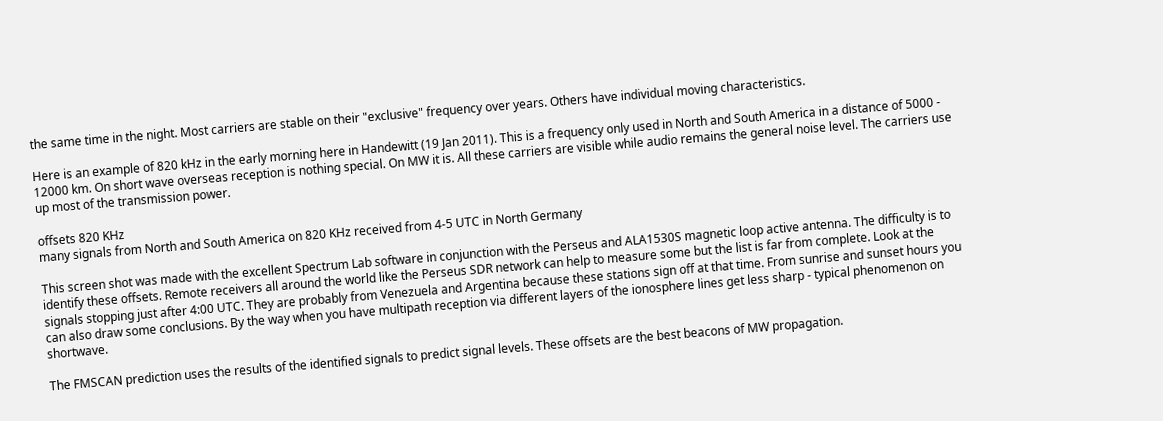the same time in the night. Most carriers are stable on their "exclusive" frequency over years. Others have individual moving characteristics.

Here is an example of 820 kHz in the early morning here in Handewitt (19 Jan 2011). This is a frequency only used in North and South America in a distance of 5000 - 12000 km. On short wave overseas reception is nothing special. On MW it is. All these carriers are visible while audio remains the general noise level. The carriers use up most of the transmission power.

offsets 820 KHz
many signals from North and South America on 820 KHz received from 4-5 UTC in North Germany

This screen shot was made with the excellent Spectrum Lab software in conjunction with the Perseus and ALA1530S magnetic loop active antenna. The difficulty is to identify these offsets. Remote receivers all around the world like the Perseus SDR network can help to measure some but the list is far from complete. Look at the signals stopping just after 4:00 UTC. They are probably from Venezuela and Argentina because these stations sign off at that time. From sunrise and sunset hours you can also draw some conclusions. By the way when you have multipath reception via different layers of the ionosphere lines get less sharp - typical phenomenon on shortwave.

The FMSCAN prediction uses the results of the identified signals to predict signal levels. These offsets are the best beacons of MW propagation.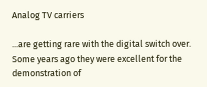Analog TV carriers

...are getting rare with the digital switch over. Some years ago they were excellent for the demonstration of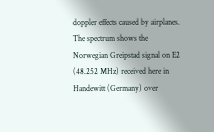doppler effects caused by airplanes. The spectrum shows the Norwegian Greipstad signal on E2 (48.252 MHz) received here in Handewitt (Germany) over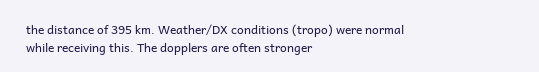the distance of 395 km. Weather/DX conditions (tropo) were normal while receiving this. The dopplers are often stronger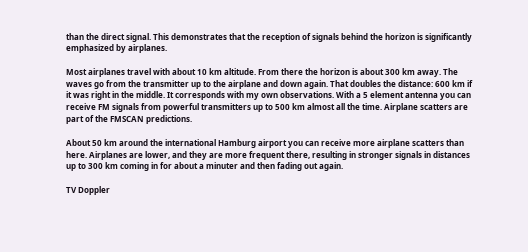than the direct signal. This demonstrates that the reception of signals behind the horizon is significantly emphasized by airplanes.

Most airplanes travel with about 10 km altitude. From there the horizon is about 300 km away. The waves go from the transmitter up to the airplane and down again. That doubles the distance: 600 km if it was right in the middle. It corresponds with my own observations. With a 5 element antenna you can receive FM signals from powerful transmitters up to 500 km almost all the time. Airplane scatters are part of the FMSCAN predictions.

About 50 km around the international Hamburg airport you can receive more airplane scatters than here. Airplanes are lower, and they are more frequent there, resulting in stronger signals in distances up to 300 km coming in for about a minuter and then fading out again.

TV Doppler